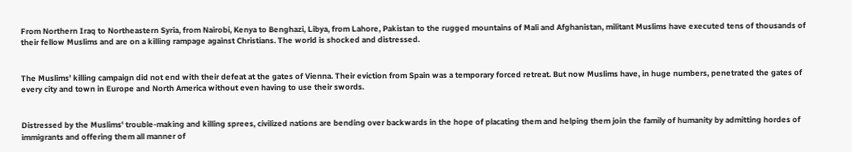From Northern Iraq to Northeastern Syria, from Nairobi, Kenya to Benghazi, Libya, from Lahore, Pakistan to the rugged mountains of Mali and Afghanistan, militant Muslims have executed tens of thousands of their fellow Muslims and are on a killing rampage against Christians. The world is shocked and distressed.


The Muslims' killing campaign did not end with their defeat at the gates of Vienna. Their eviction from Spain was a temporary forced retreat. But now Muslims have, in huge numbers, penetrated the gates of every city and town in Europe and North America without even having to use their swords.


Distressed by the Muslims' trouble-making and killing sprees, civilized nations are bending over backwards in the hope of placating them and helping them join the family of humanity by admitting hordes of immigrants and offering them all manner of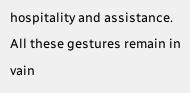hospitality and assistance. All these gestures remain in vain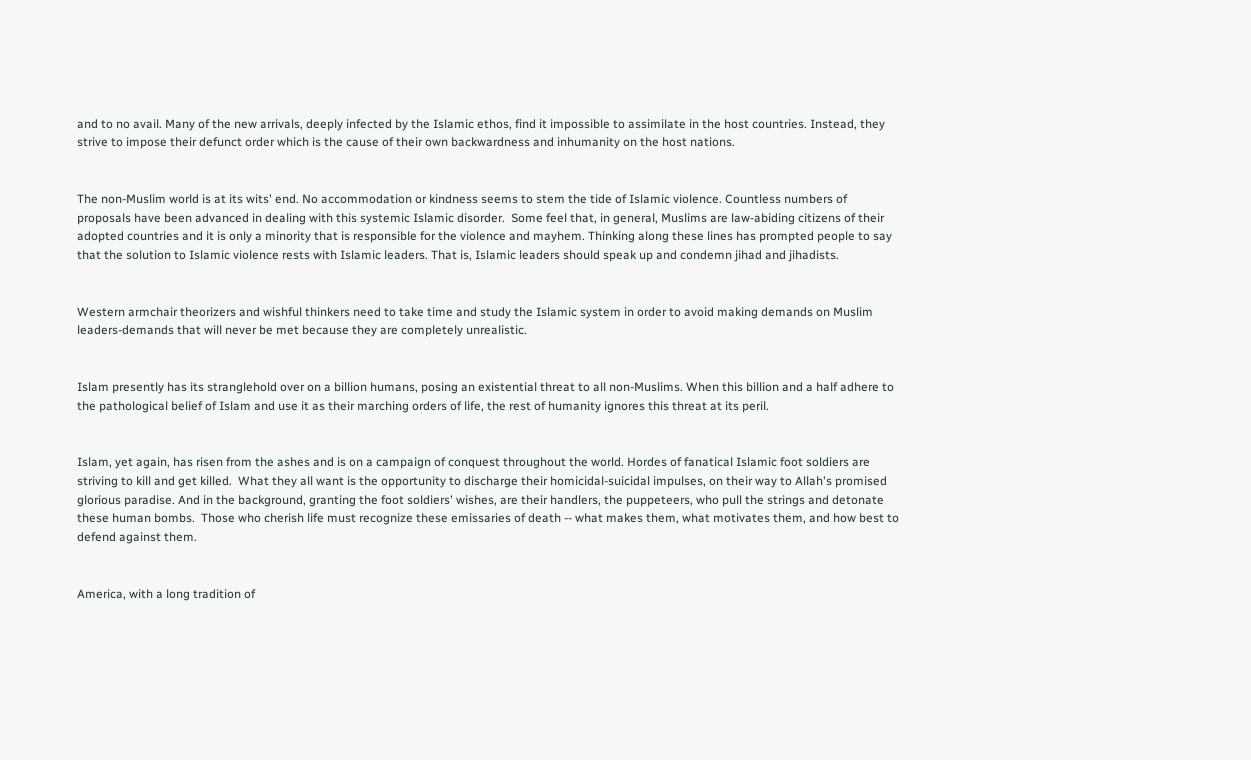and to no avail. Many of the new arrivals, deeply infected by the Islamic ethos, find it impossible to assimilate in the host countries. Instead, they strive to impose their defunct order which is the cause of their own backwardness and inhumanity on the host nations.


The non-Muslim world is at its wits' end. No accommodation or kindness seems to stem the tide of Islamic violence. Countless numbers of proposals have been advanced in dealing with this systemic Islamic disorder.  Some feel that, in general, Muslims are law-abiding citizens of their adopted countries and it is only a minority that is responsible for the violence and mayhem. Thinking along these lines has prompted people to say that the solution to Islamic violence rests with Islamic leaders. That is, Islamic leaders should speak up and condemn jihad and jihadists.


Western armchair theorizers and wishful thinkers need to take time and study the Islamic system in order to avoid making demands on Muslim leaders-demands that will never be met because they are completely unrealistic.


Islam presently has its stranglehold over on a billion humans, posing an existential threat to all non-Muslims. When this billion and a half adhere to the pathological belief of Islam and use it as their marching orders of life, the rest of humanity ignores this threat at its peril.


Islam, yet again, has risen from the ashes and is on a campaign of conquest throughout the world. Hordes of fanatical Islamic foot soldiers are striving to kill and get killed.  What they all want is the opportunity to discharge their homicidal-suicidal impulses, on their way to Allah's promised glorious paradise. And in the background, granting the foot soldiers' wishes, are their handlers, the puppeteers, who pull the strings and detonate these human bombs.  Those who cherish life must recognize these emissaries of death -- what makes them, what motivates them, and how best to defend against them.


America, with a long tradition of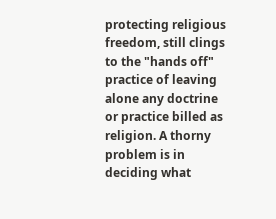protecting religious freedom, still clings to the "hands off" practice of leaving alone any doctrine or practice billed as religion. A thorny problem is in deciding what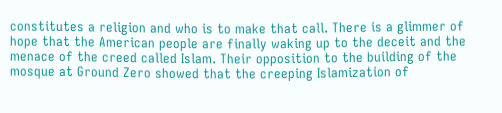constitutes a religion and who is to make that call. There is a glimmer of hope that the American people are finally waking up to the deceit and the menace of the creed called Islam. Their opposition to the building of the mosque at Ground Zero showed that the creeping Islamization of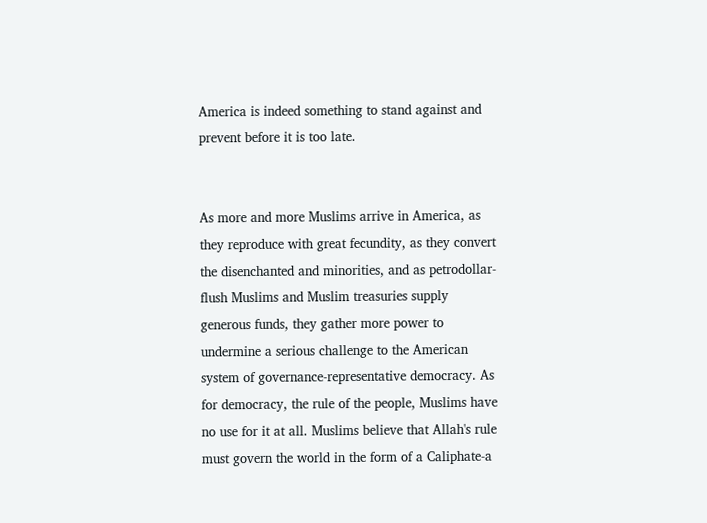America is indeed something to stand against and prevent before it is too late.


As more and more Muslims arrive in America, as they reproduce with great fecundity, as they convert the disenchanted and minorities, and as petrodollar-flush Muslims and Muslim treasuries supply generous funds, they gather more power to undermine a serious challenge to the American system of governance-representative democracy. As for democracy, the rule of the people, Muslims have no use for it at all. Muslims believe that Allah's rule must govern the world in the form of a Caliphate-a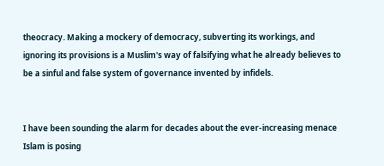theocracy. Making a mockery of democracy, subverting its workings, and ignoring its provisions is a Muslim's way of falsifying what he already believes to be a sinful and false system of governance invented by infidels.


I have been sounding the alarm for decades about the ever-increasing menace Islam is posing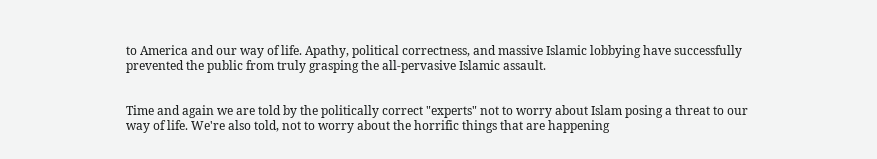to America and our way of life. Apathy, political correctness, and massive Islamic lobbying have successfully prevented the public from truly grasping the all-pervasive Islamic assault.


Time and again we are told by the politically correct "experts" not to worry about Islam posing a threat to our way of life. We're also told, not to worry about the horrific things that are happening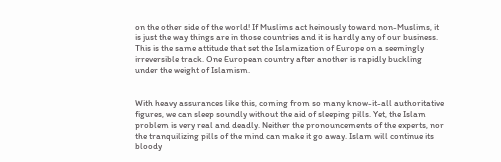on the other side of the world! If Muslims act heinously toward non-Muslims, it is just the way things are in those countries and it is hardly any of our business. This is the same attitude that set the Islamization of Europe on a seemingly irreversible track. One European country after another is rapidly buckling under the weight of Islamism.


With heavy assurances like this, coming from so many know-it-all authoritative figures, we can sleep soundly without the aid of sleeping pills. Yet, the Islam problem is very real and deadly. Neither the pronouncements of the experts, nor the tranquilizing pills of the mind can make it go away. Islam will continue its bloody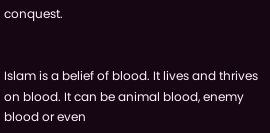conquest.


Islam is a belief of blood. It lives and thrives on blood. It can be animal blood, enemy blood or even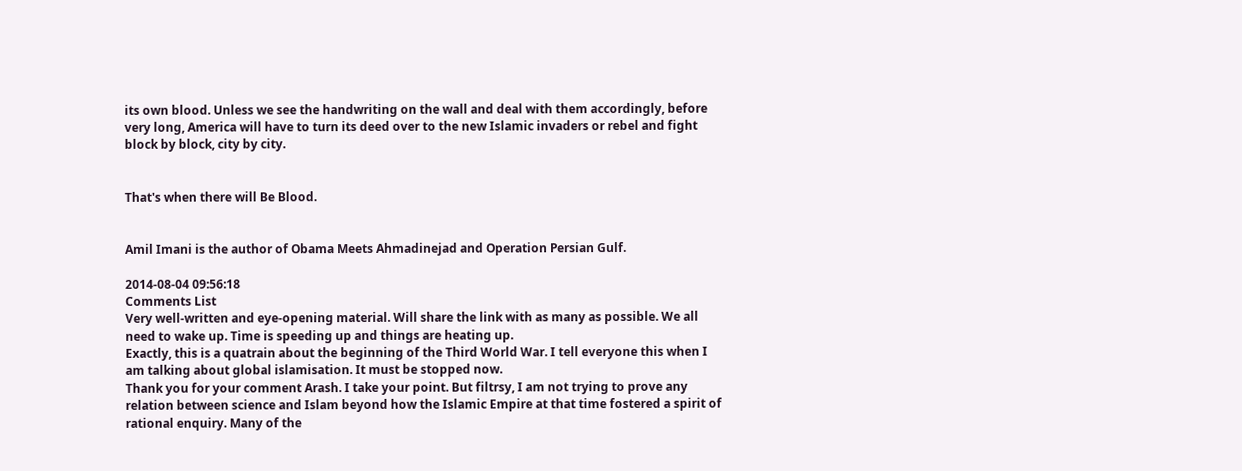its own blood. Unless we see the handwriting on the wall and deal with them accordingly, before very long, America will have to turn its deed over to the new Islamic invaders or rebel and fight block by block, city by city.


That's when there will Be Blood.


Amil Imani is the author of Obama Meets Ahmadinejad and Operation Persian Gulf.

2014-08-04 09:56:18
Comments List
Very well-written and eye-opening material. Will share the link with as many as possible. We all need to wake up. Time is speeding up and things are heating up.
Exactly, this is a quatrain about the beginning of the Third World War. I tell everyone this when I am talking about global islamisation. It must be stopped now.
Thank you for your comment Arash. I take your point. But filtrsy, I am not trying to prove any relation between science and Islam beyond how the Islamic Empire at that time fostered a spirit of rational enquiry. Many of the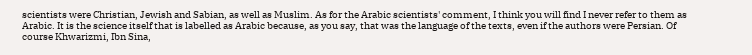scientists were Christian, Jewish and Sabian, as well as Muslim. As for the Arabic scientists' comment, I think you will find I never refer to them as Arabic. It is the science itself that is labelled as Arabic because, as you say, that was the language of the texts, even if the authors were Persian. Of course Khwarizmi, Ibn Sina,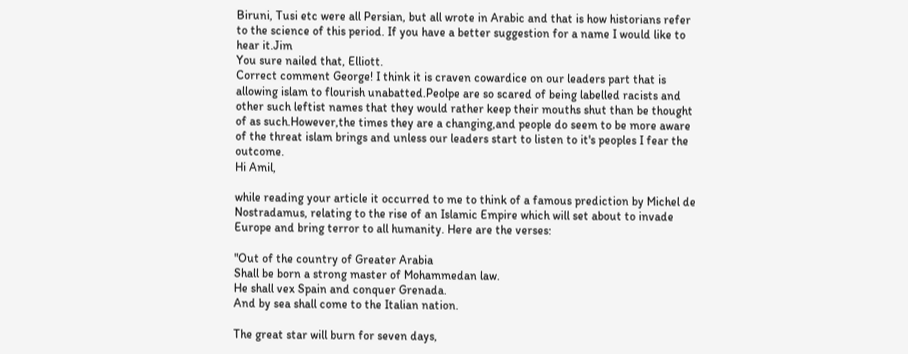Biruni, Tusi etc were all Persian, but all wrote in Arabic and that is how historians refer to the science of this period. If you have a better suggestion for a name I would like to hear it.Jim
You sure nailed that, Elliott.
Correct comment George! I think it is craven cowardice on our leaders part that is allowing islam to flourish unabatted.Peolpe are so scared of being labelled racists and other such leftist names that they would rather keep their mouths shut than be thought of as such.However,the times they are a changing,and people do seem to be more aware of the threat islam brings and unless our leaders start to listen to it's peoples I fear the outcome.
Hi Amil,

while reading your article it occurred to me to think of a famous prediction by Michel de Nostradamus, relating to the rise of an Islamic Empire which will set about to invade Europe and bring terror to all humanity. Here are the verses:

"Out of the country of Greater Arabia
Shall be born a strong master of Mohammedan law.
He shall vex Spain and conquer Grenada.
And by sea shall come to the Italian nation.

The great star will burn for seven days,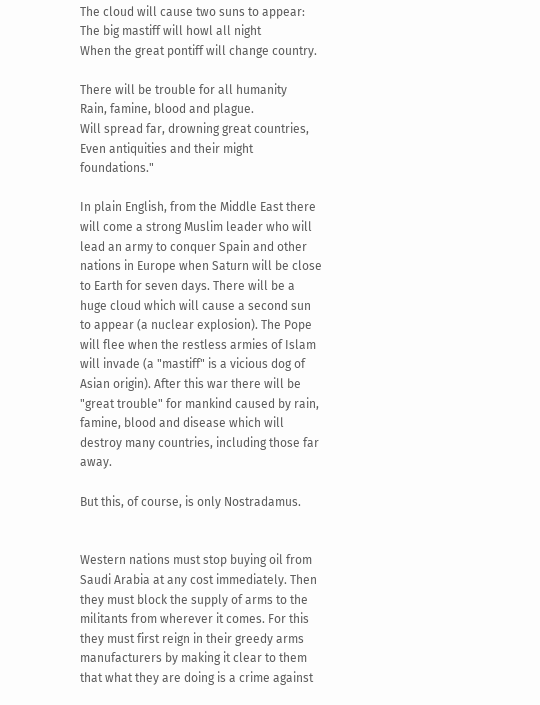The cloud will cause two suns to appear:
The big mastiff will howl all night
When the great pontiff will change country.

There will be trouble for all humanity
Rain, famine, blood and plague.
Will spread far, drowning great countries,
Even antiquities and their might foundations."

In plain English, from the Middle East there will come a strong Muslim leader who will lead an army to conquer Spain and other nations in Europe when Saturn will be close to Earth for seven days. There will be a huge cloud which will cause a second sun to appear (a nuclear explosion). The Pope will flee when the restless armies of Islam will invade (a "mastiff" is a vicious dog of Asian origin). After this war there will be "great trouble" for mankind caused by rain, famine, blood and disease which will destroy many countries, including those far away.

But this, of course, is only Nostradamus.


Western nations must stop buying oil from Saudi Arabia at any cost immediately. Then they must block the supply of arms to the militants from wherever it comes. For this they must first reign in their greedy arms manufacturers by making it clear to them that what they are doing is a crime against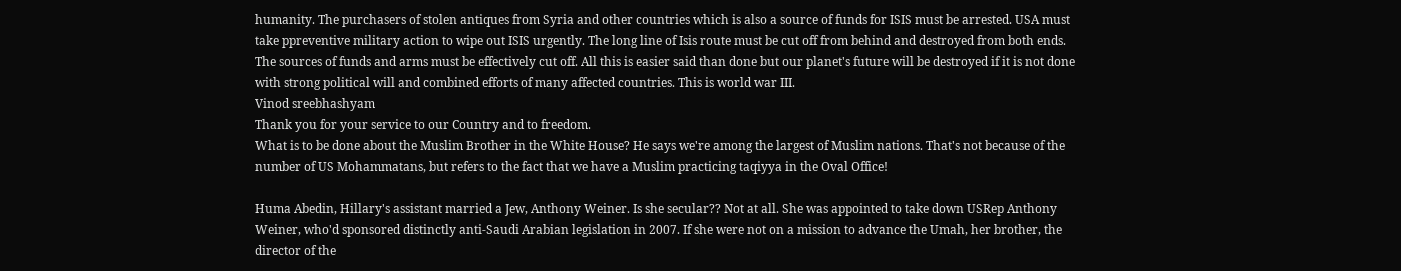humanity. The purchasers of stolen antiques from Syria and other countries which is also a source of funds for ISIS must be arrested. USA must take ppreventive military action to wipe out ISIS urgently. The long line of Isis route must be cut off from behind and destroyed from both ends. The sources of funds and arms must be effectively cut off. All this is easier said than done but our planet's future will be destroyed if it is not done with strong political will and combined efforts of many affected countries. This is world war III.
Vinod sreebhashyam
Thank you for your service to our Country and to freedom.
What is to be done about the Muslim Brother in the White House? He says we're among the largest of Muslim nations. That's not because of the number of US Mohammatans, but refers to the fact that we have a Muslim practicing taqiyya in the Oval Office!

Huma Abedin, Hillary's assistant married a Jew, Anthony Weiner. Is she secular?? Not at all. She was appointed to take down USRep Anthony Weiner, who'd sponsored distinctly anti-Saudi Arabian legislation in 2007. If she were not on a mission to advance the Umah, her brother, the director of the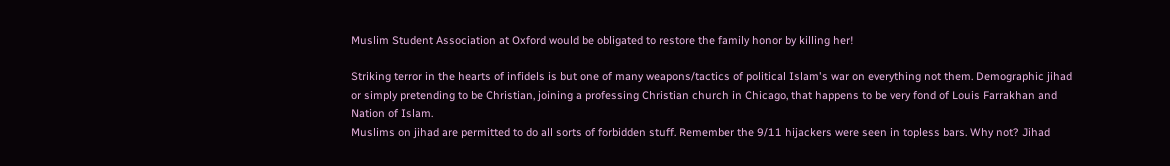Muslim Student Association at Oxford would be obligated to restore the family honor by killing her!

Striking terror in the hearts of infidels is but one of many weapons/tactics of political Islam's war on everything not them. Demographic jihad or simply pretending to be Christian, joining a professing Christian church in Chicago, that happens to be very fond of Louis Farrakhan and Nation of Islam.
Muslims on jihad are permitted to do all sorts of forbidden stuff. Remember the 9/11 hijackers were seen in topless bars. Why not? Jihad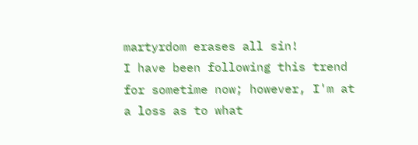martyrdom erases all sin!
I have been following this trend for sometime now; however, I'm at a loss as to what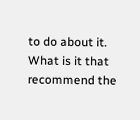to do about it. What is it that recommend the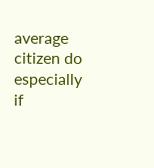average citizen do especially if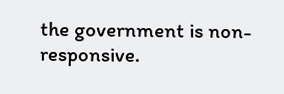the government is non-responsive.